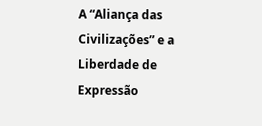A “Aliança das Civilizações” e a Liberdade de Expressão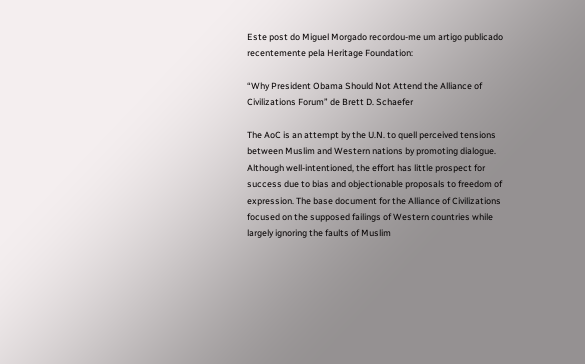Este post do Miguel Morgado recordou-me um artigo publicado recentemente pela Heritage Foundation:

“Why President Obama Should Not Attend the Alliance of Civilizations Forum” de Brett D. Schaefer

The AoC is an attempt by the U.N. to quell perceived tensions between Muslim and Western nations by promoting dialogue. Although well-intentioned, the effort has little prospect for success due to bias and objectionable proposals to freedom of expression. The base document for the Alliance of Civilizations focused on the supposed failings of Western countries while largely ignoring the faults of Muslim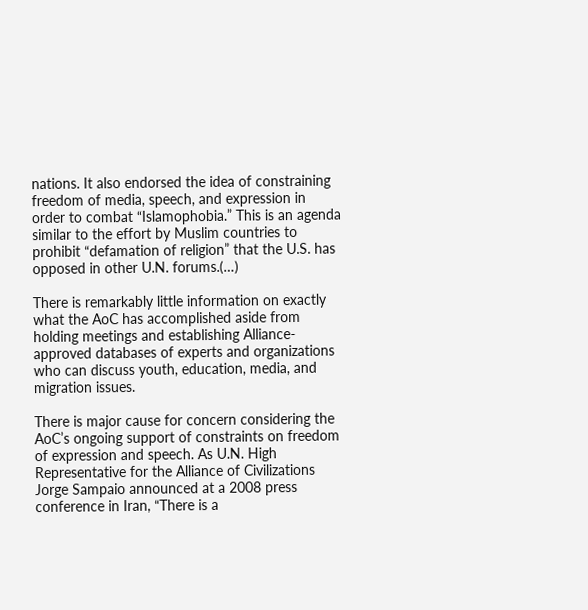nations. It also endorsed the idea of constraining freedom of media, speech, and expression in order to combat “Islamophobia.” This is an agenda similar to the effort by Muslim countries to prohibit “defamation of religion” that the U.S. has opposed in other U.N. forums.(…)

There is remarkably little information on exactly what the AoC has accomplished aside from holding meetings and establishing Alliance-approved databases of experts and organizations who can discuss youth, education, media, and migration issues.

There is major cause for concern considering the AoC’s ongoing support of constraints on freedom of expression and speech. As U.N. High Representative for the Alliance of Civilizations Jorge Sampaio announced at a 2008 press conference in Iran, “There is a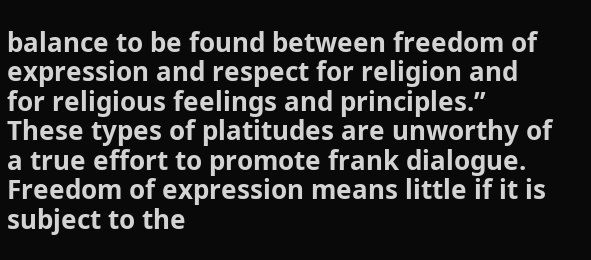balance to be found between freedom of expression and respect for religion and for religious feelings and principles.” These types of platitudes are unworthy of a true effort to promote frank dialogue. Freedom of expression means little if it is subject to the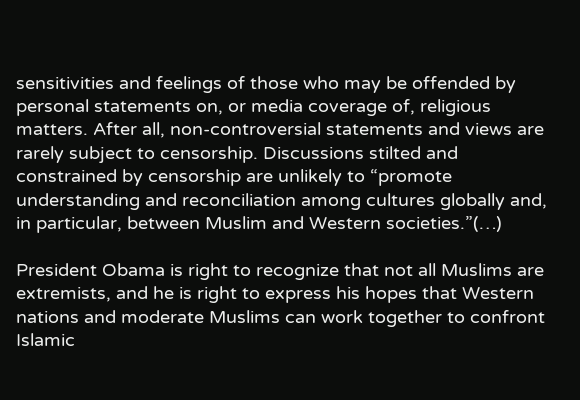sensitivities and feelings of those who may be offended by personal statements on, or media coverage of, religious matters. After all, non-controversial statements and views are rarely subject to censorship. Discussions stilted and constrained by censorship are unlikely to “promote understanding and reconciliation among cultures globally and, in particular, between Muslim and Western societies.”(…)

President Obama is right to recognize that not all Muslims are extremists, and he is right to express his hopes that Western nations and moderate Muslims can work together to confront Islamic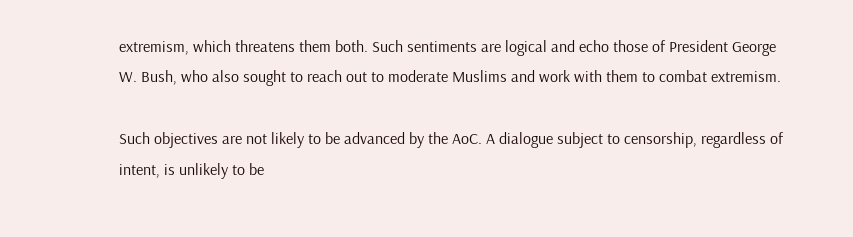extremism, which threatens them both. Such sentiments are logical and echo those of President George W. Bush, who also sought to reach out to moderate Muslims and work with them to combat extremism.

Such objectives are not likely to be advanced by the AoC. A dialogue subject to censorship, regardless of intent, is unlikely to be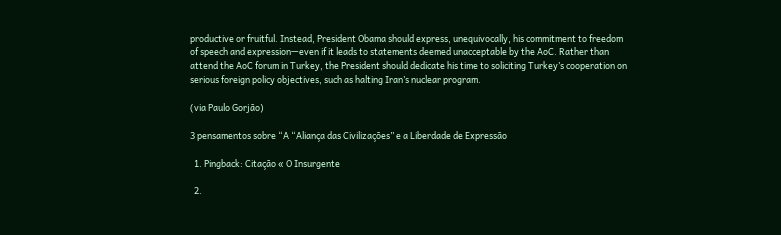productive or fruitful. Instead, President Obama should express, unequivocally, his commitment to freedom of speech and expression—even if it leads to statements deemed unacceptable by the AoC. Rather than attend the AoC forum in Turkey, the President should dedicate his time to soliciting Turkey’s cooperation on serious foreign policy objectives, such as halting Iran’s nuclear program.

(via Paulo Gorjão)

3 pensamentos sobre “A “Aliança das Civilizações” e a Liberdade de Expressão

  1. Pingback: Citação « O Insurgente

  2.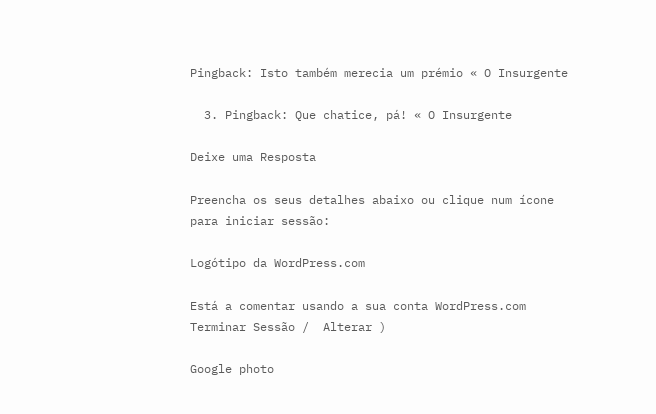Pingback: Isto também merecia um prémio « O Insurgente

  3. Pingback: Que chatice, pá! « O Insurgente

Deixe uma Resposta

Preencha os seus detalhes abaixo ou clique num ícone para iniciar sessão:

Logótipo da WordPress.com

Está a comentar usando a sua conta WordPress.com Terminar Sessão /  Alterar )

Google photo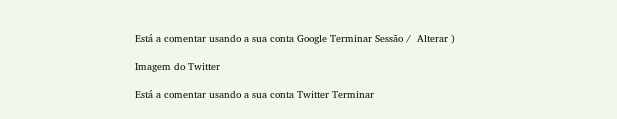Está a comentar usando a sua conta Google Terminar Sessão /  Alterar )

Imagem do Twitter

Está a comentar usando a sua conta Twitter Terminar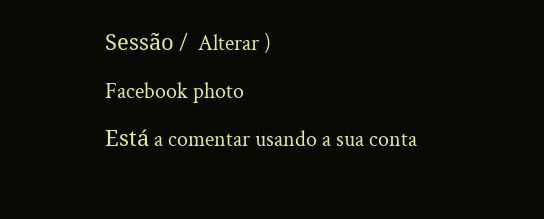Sessão /  Alterar )

Facebook photo

Está a comentar usando a sua conta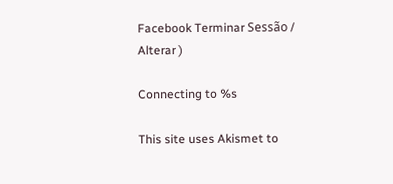Facebook Terminar Sessão /  Alterar )

Connecting to %s

This site uses Akismet to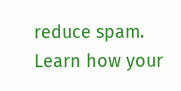reduce spam. Learn how your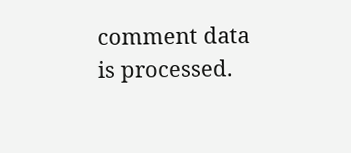comment data is processed.